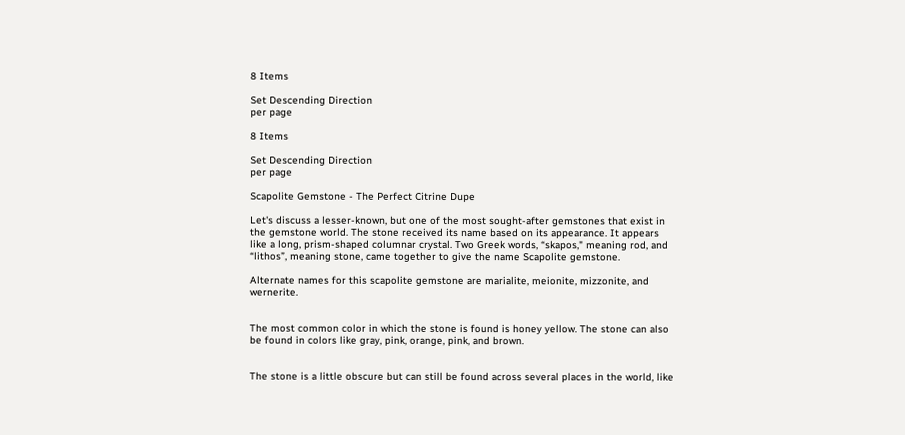8 Items

Set Descending Direction
per page

8 Items

Set Descending Direction
per page

Scapolite Gemstone - The Perfect Citrine Dupe

Let's discuss a lesser-known, but one of the most sought-after gemstones that exist in the gemstone world. The stone received its name based on its appearance. It appears like a long, prism-shaped columnar crystal. Two Greek words, “skapos," meaning rod, and “lithos”, meaning stone, came together to give the name Scapolite gemstone.

Alternate names for this scapolite gemstone are marialite, meionite, mizzonite, and wernerite.


The most common color in which the stone is found is honey yellow. The stone can also be found in colors like gray, pink, orange, pink, and brown.


The stone is a little obscure but can still be found across several places in the world, like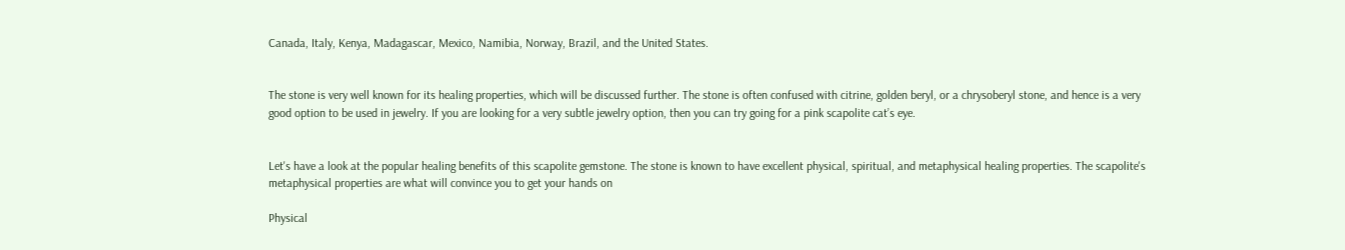Canada, Italy, Kenya, Madagascar, Mexico, Namibia, Norway, Brazil, and the United States.


The stone is very well known for its healing properties, which will be discussed further. The stone is often confused with citrine, golden beryl, or a chrysoberyl stone, and hence is a very good option to be used in jewelry. If you are looking for a very subtle jewelry option, then you can try going for a pink scapolite cat’s eye.


Let's have a look at the popular healing benefits of this scapolite gemstone. The stone is known to have excellent physical, spiritual, and metaphysical healing properties. The scapolite's metaphysical properties are what will convince you to get your hands on

Physical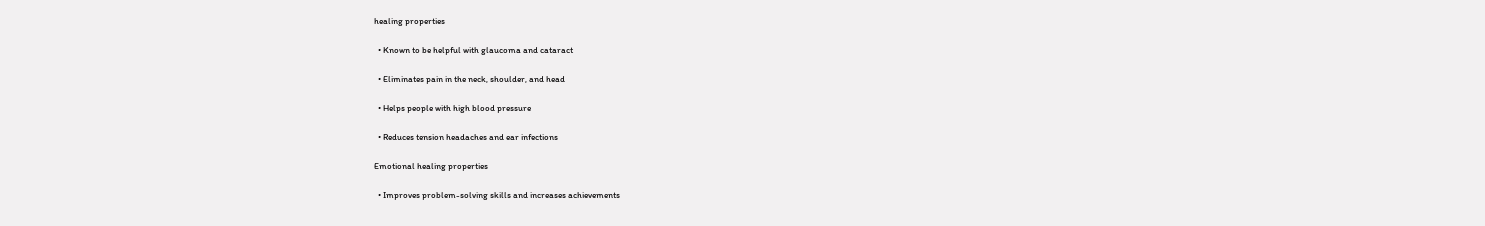healing properties

  • Known to be helpful with glaucoma and cataract

  • Eliminates pain in the neck, shoulder, and head

  • Helps people with high blood pressure

  • Reduces tension headaches and ear infections

Emotional healing properties

  • Improves problem-solving skills and increases achievements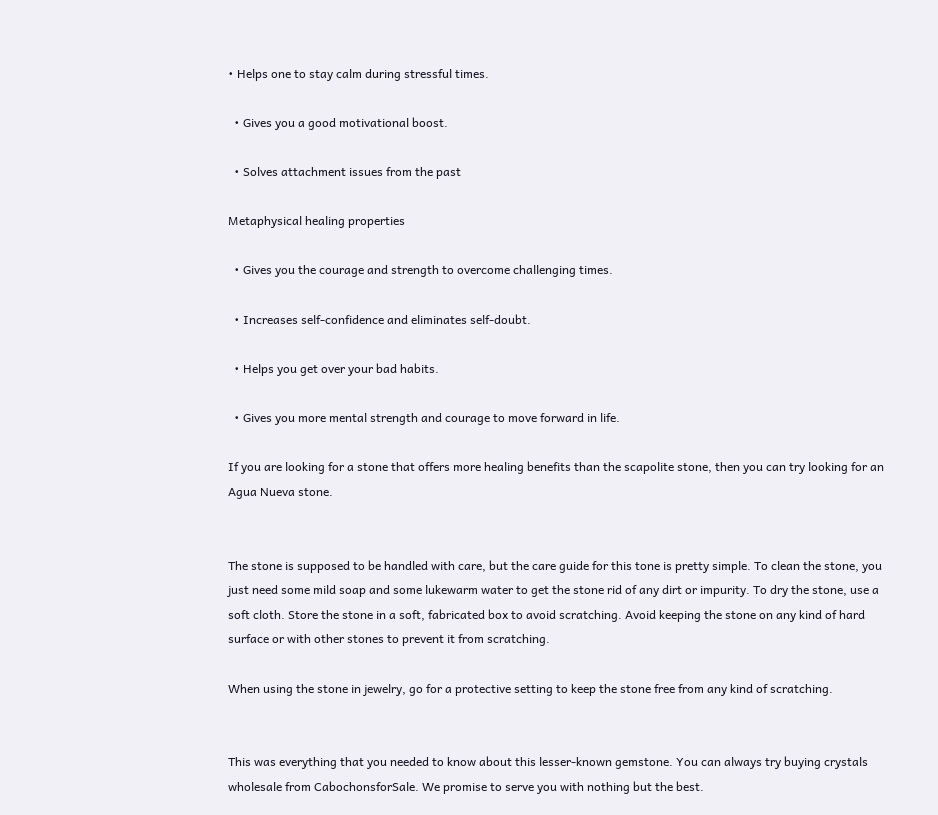• Helps one to stay calm during stressful times.

  • Gives you a good motivational boost.

  • Solves attachment issues from the past

Metaphysical healing properties

  • Gives you the courage and strength to overcome challenging times.

  • Increases self-confidence and eliminates self-doubt.

  • Helps you get over your bad habits.

  • Gives you more mental strength and courage to move forward in life.

If you are looking for a stone that offers more healing benefits than the scapolite stone, then you can try looking for an Agua Nueva stone.


The stone is supposed to be handled with care, but the care guide for this tone is pretty simple. To clean the stone, you just need some mild soap and some lukewarm water to get the stone rid of any dirt or impurity. To dry the stone, use a soft cloth. Store the stone in a soft, fabricated box to avoid scratching. Avoid keeping the stone on any kind of hard surface or with other stones to prevent it from scratching.

When using the stone in jewelry, go for a protective setting to keep the stone free from any kind of scratching.


This was everything that you needed to know about this lesser-known gemstone. You can always try buying crystals wholesale from CabochonsforSale. We promise to serve you with nothing but the best.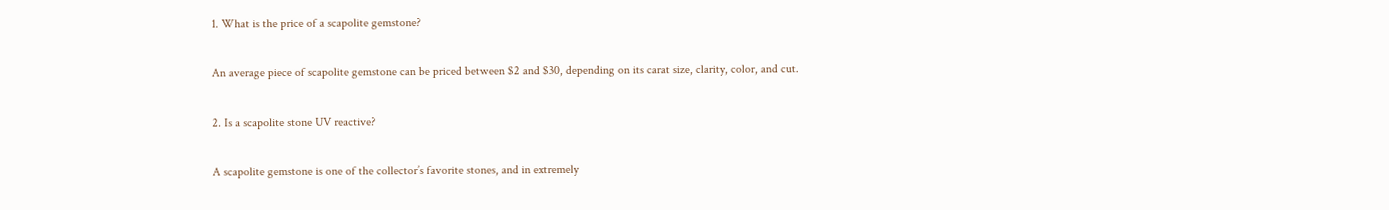1. What is the price of a scapolite gemstone?

An average piece of scapolite gemstone can be priced between $2 and $30, depending on its carat size, clarity, color, and cut.

2. Is a scapolite stone UV reactive?

A scapolite gemstone is one of the collector’s favorite stones, and in extremely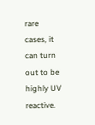rare cases, it can turn out to be highly UV reactive.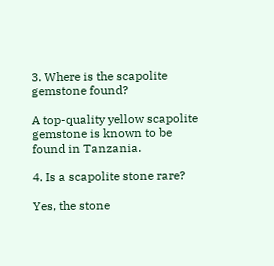3. Where is the scapolite gemstone found?

A top-quality yellow scapolite gemstone is known to be found in Tanzania.

4. Is a scapolite stone rare?

Yes, the stone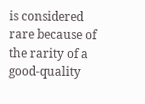is considered rare because of the rarity of a good-quality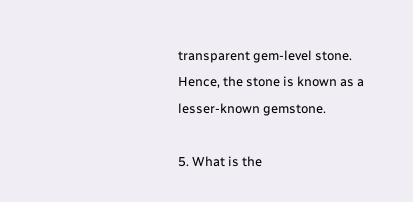transparent gem-level stone. Hence, the stone is known as a lesser-known gemstone.

5. What is the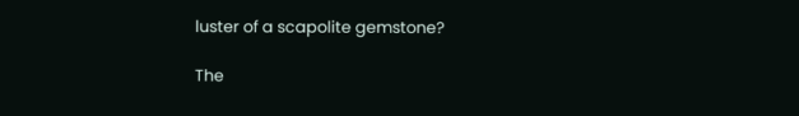luster of a scapolite gemstone?

The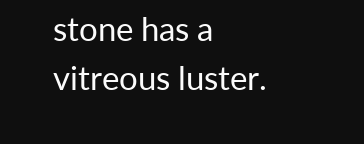stone has a vitreous luster.